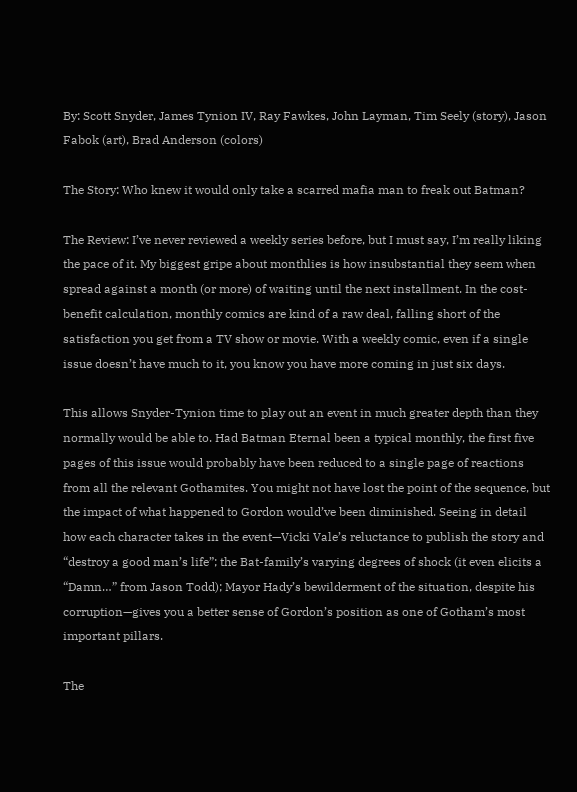By: Scott Snyder, James Tynion IV, Ray Fawkes, John Layman, Tim Seely (story), Jason Fabok (art), Brad Anderson (colors)

The Story: Who knew it would only take a scarred mafia man to freak out Batman?

The Review: I’ve never reviewed a weekly series before, but I must say, I’m really liking the pace of it. My biggest gripe about monthlies is how insubstantial they seem when spread against a month (or more) of waiting until the next installment. In the cost-benefit calculation, monthly comics are kind of a raw deal, falling short of the satisfaction you get from a TV show or movie. With a weekly comic, even if a single issue doesn’t have much to it, you know you have more coming in just six days.

This allows Snyder-Tynion time to play out an event in much greater depth than they normally would be able to. Had Batman Eternal been a typical monthly, the first five pages of this issue would probably have been reduced to a single page of reactions from all the relevant Gothamites. You might not have lost the point of the sequence, but the impact of what happened to Gordon would’ve been diminished. Seeing in detail how each character takes in the event—Vicki Vale’s reluctance to publish the story and “destroy a good man’s life”; the Bat-family’s varying degrees of shock (it even elicits a “Damn…” from Jason Todd); Mayor Hady’s bewilderment of the situation, despite his corruption—gives you a better sense of Gordon’s position as one of Gotham’s most important pillars.

The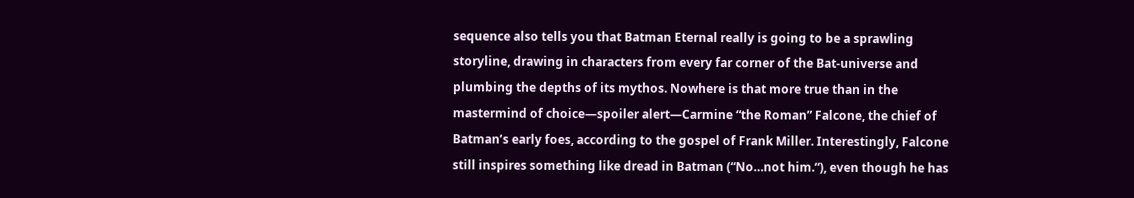sequence also tells you that Batman Eternal really is going to be a sprawling storyline, drawing in characters from every far corner of the Bat-universe and plumbing the depths of its mythos. Nowhere is that more true than in the mastermind of choice—spoiler alert—Carmine “the Roman” Falcone, the chief of Batman’s early foes, according to the gospel of Frank Miller. Interestingly, Falcone still inspires something like dread in Batman (“No…not him.“), even though he has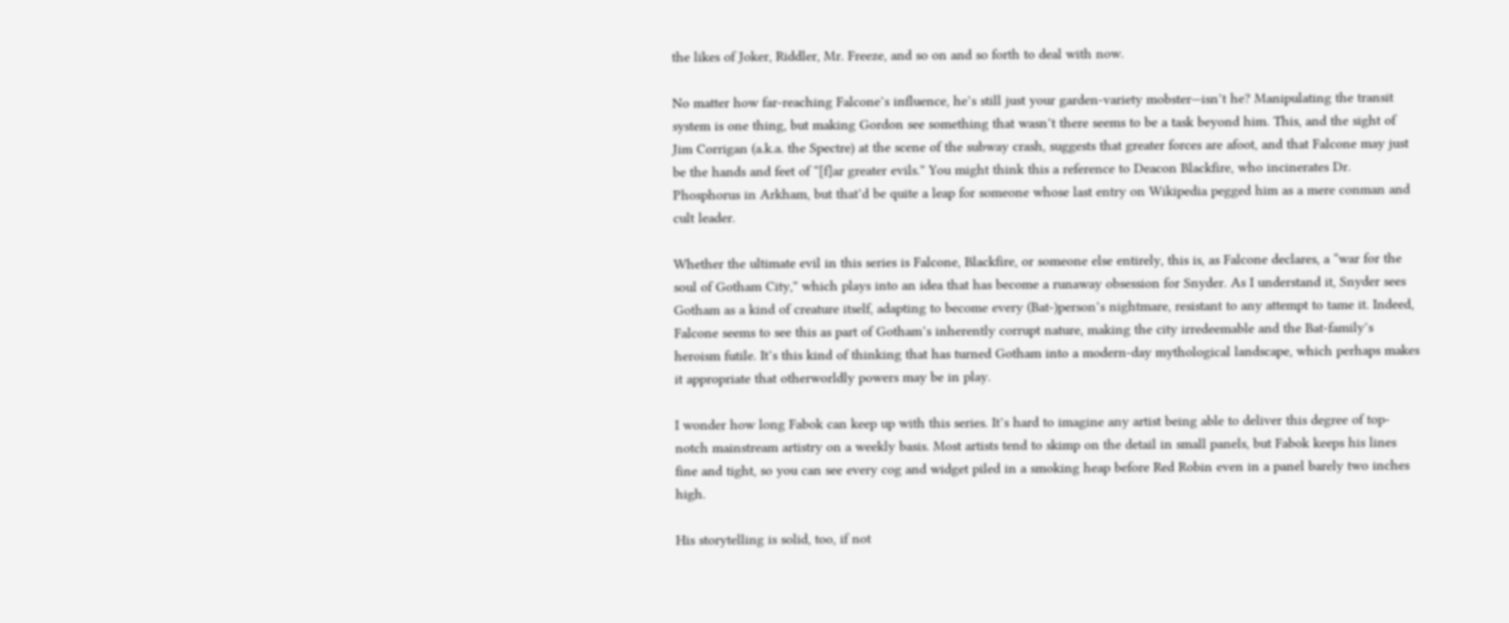the likes of Joker, Riddler, Mr. Freeze, and so on and so forth to deal with now.

No matter how far-reaching Falcone’s influence, he’s still just your garden-variety mobster—isn’t he? Manipulating the transit system is one thing, but making Gordon see something that wasn’t there seems to be a task beyond him. This, and the sight of Jim Corrigan (a.k.a. the Spectre) at the scene of the subway crash, suggests that greater forces are afoot, and that Falcone may just be the hands and feet of “[f]ar greater evils.” You might think this a reference to Deacon Blackfire, who incinerates Dr. Phosphorus in Arkham, but that’d be quite a leap for someone whose last entry on Wikipedia pegged him as a mere conman and cult leader.

Whether the ultimate evil in this series is Falcone, Blackfire, or someone else entirely, this is, as Falcone declares, a “war for the soul of Gotham City,” which plays into an idea that has become a runaway obsession for Snyder. As I understand it, Snyder sees Gotham as a kind of creature itself, adapting to become every (Bat-)person’s nightmare, resistant to any attempt to tame it. Indeed, Falcone seems to see this as part of Gotham’s inherently corrupt nature, making the city irredeemable and the Bat-family’s heroism futile. It’s this kind of thinking that has turned Gotham into a modern-day mythological landscape, which perhaps makes it appropriate that otherworldly powers may be in play.

I wonder how long Fabok can keep up with this series. It’s hard to imagine any artist being able to deliver this degree of top-notch mainstream artistry on a weekly basis. Most artists tend to skimp on the detail in small panels, but Fabok keeps his lines fine and tight, so you can see every cog and widget piled in a smoking heap before Red Robin even in a panel barely two inches high.

His storytelling is solid, too, if not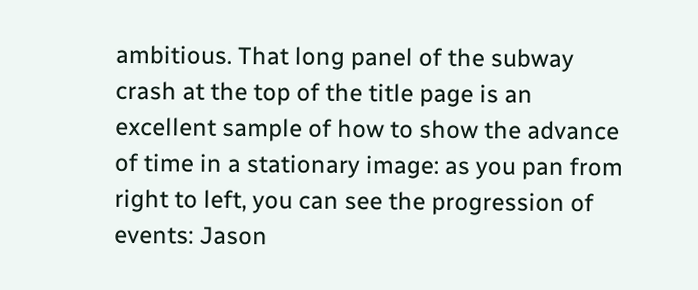ambitious. That long panel of the subway crash at the top of the title page is an excellent sample of how to show the advance of time in a stationary image: as you pan from right to left, you can see the progression of events: Jason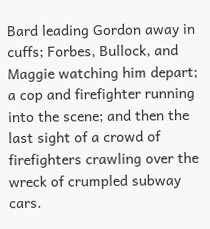Bard leading Gordon away in cuffs; Forbes, Bullock, and Maggie watching him depart; a cop and firefighter running into the scene; and then the last sight of a crowd of firefighters crawling over the wreck of crumpled subway cars.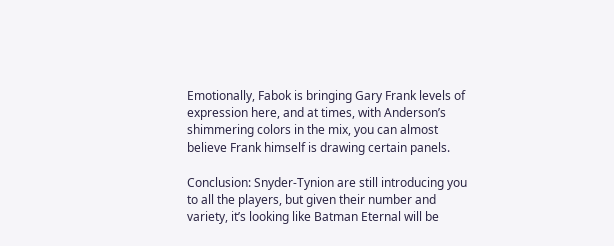Emotionally, Fabok is bringing Gary Frank levels of expression here, and at times, with Anderson’s shimmering colors in the mix, you can almost believe Frank himself is drawing certain panels.

Conclusion: Snyder-Tynion are still introducing you to all the players, but given their number and variety, it’s looking like Batman Eternal will be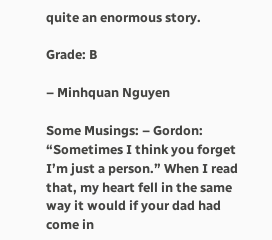quite an enormous story.

Grade: B

– Minhquan Nguyen

Some Musings: – Gordon: “Sometimes I think you forget I’m just a person.” When I read that, my heart fell in the same way it would if your dad had come in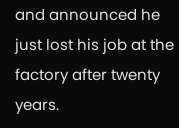and announced he just lost his job at the factory after twenty years.